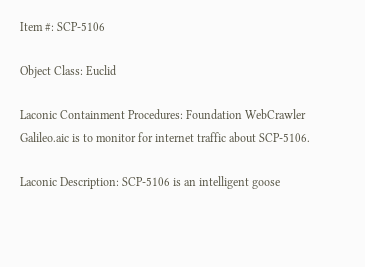Item #: SCP-5106

Object Class: Euclid

Laconic Containment Procedures: Foundation WebCrawler Galileo.aic is to monitor for internet traffic about SCP-5106.

Laconic Description: SCP-5106 is an intelligent goose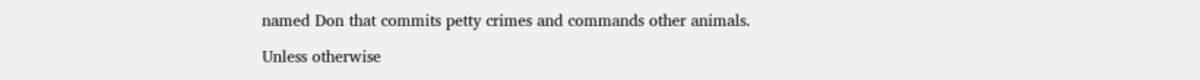named Don that commits petty crimes and commands other animals.

Unless otherwise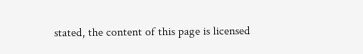stated, the content of this page is licensed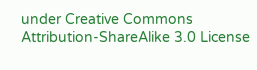under Creative Commons Attribution-ShareAlike 3.0 License